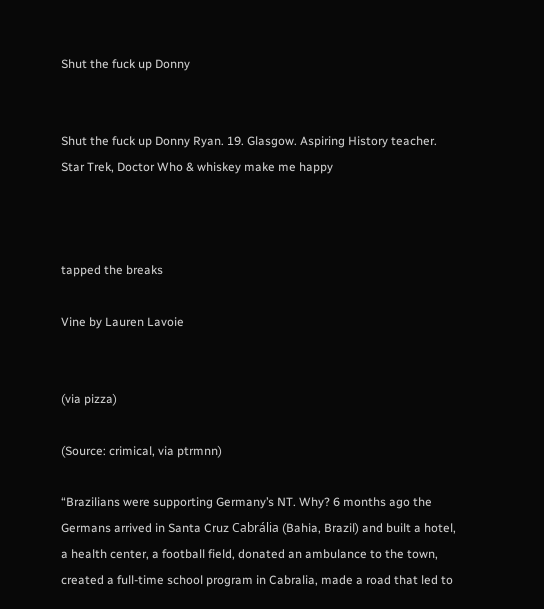Shut the fuck up Donny


Shut the fuck up Donny Ryan. 19. Glasgow. Aspiring History teacher. Star Trek, Doctor Who & whiskey make me happy



tapped the breaks

Vine by Lauren Lavoie


(via pizza)

(Source: crimical, via ptrmnn)

“Brazilians were supporting Germany’s NT. Why? 6 months ago the Germans arrived in Santa Cruz Cabrália (Bahia, Brazil) and built a hotel, a health center, a football field, donated an ambulance to the town, created a full-time school program in Cabralia, made a road that led to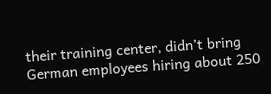their training center, didn’t bring German employees hiring about 250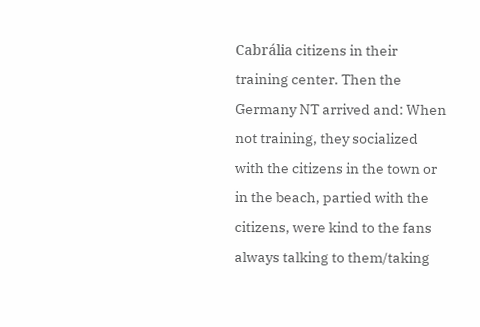Cabrália citizens in their training center. Then the Germany NT arrived and: When not training, they socialized with the citizens in the town or in the beach, partied with the citizens, were kind to the fans always talking to them/taking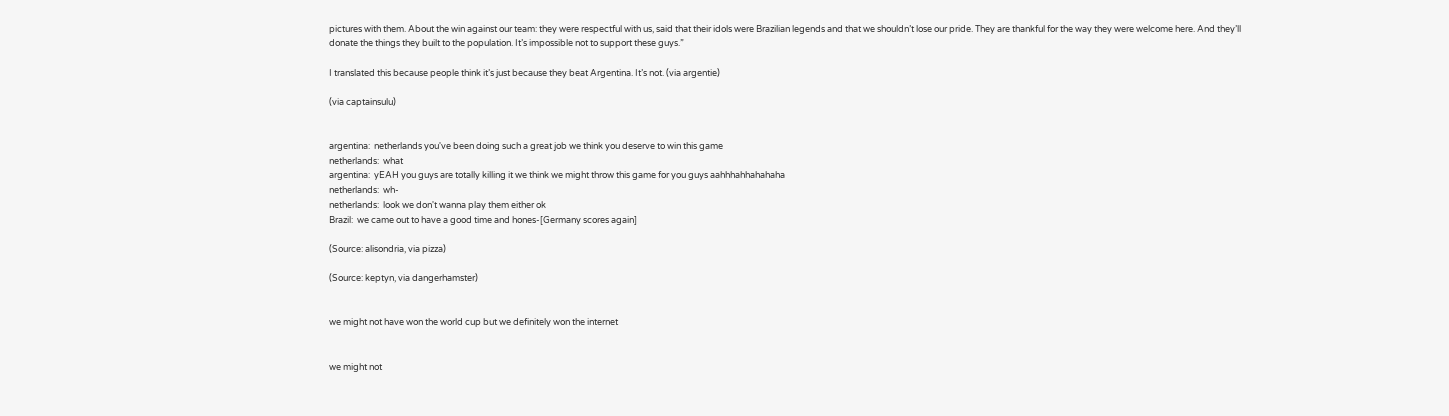pictures with them. About the win against our team: they were respectful with us, said that their idols were Brazilian legends and that we shouldn’t lose our pride. They are thankful for the way they were welcome here. And they’ll donate the things they built to the population. It’s impossible not to support these guys.”

I translated this because people think it’s just because they beat Argentina. It’s not. (via argentie)

(via captainsulu)


argentina:  netherlands you've been doing such a great job we think you deserve to win this game
netherlands:  what
argentina:  yEAH you guys are totally killing it we think we might throw this game for you guys aahhhahhahahaha
netherlands:  wh-
netherlands:  look we don't wanna play them either ok
Brazil:  we came out to have a good time and hones-[Germany scores again]

(Source: alisondria, via pizza)

(Source: keptyn, via dangerhamster)


we might not have won the world cup but we definitely won the internet


we might not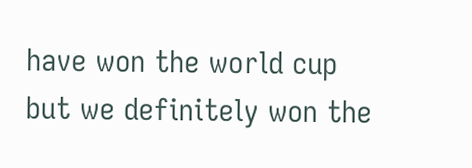have won the world cup but we definitely won the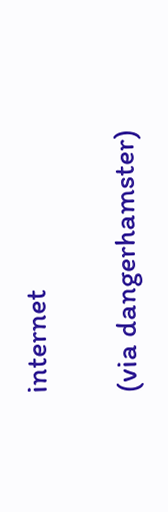internet

(via dangerhamster)